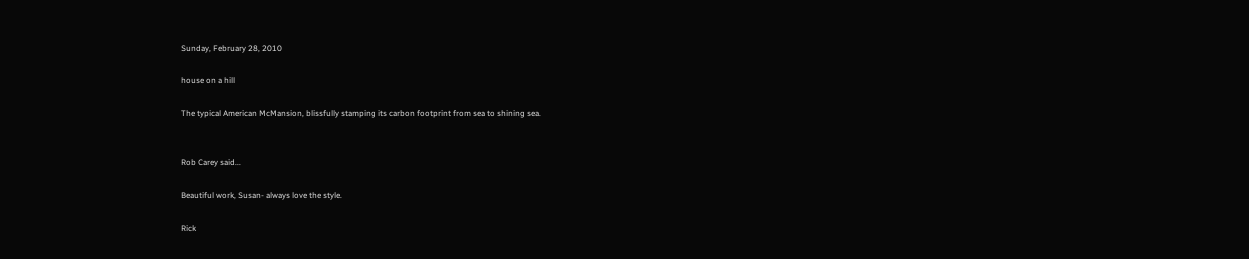Sunday, February 28, 2010

house on a hill

The typical American McMansion, blissfully stamping its carbon footprint from sea to shining sea.


Rob Carey said...

Beautiful work, Susan- always love the style.

Rick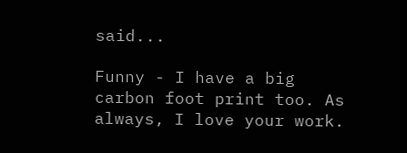said...

Funny - I have a big carbon foot print too. As always, I love your work.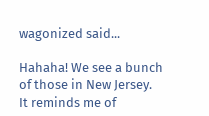wagonized said...

Hahaha! We see a bunch of those in New Jersey.
It reminds me of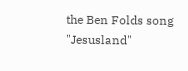the Ben Folds song "Jesusland"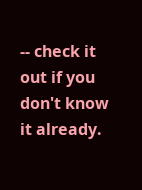-- check it out if you don't know it already.